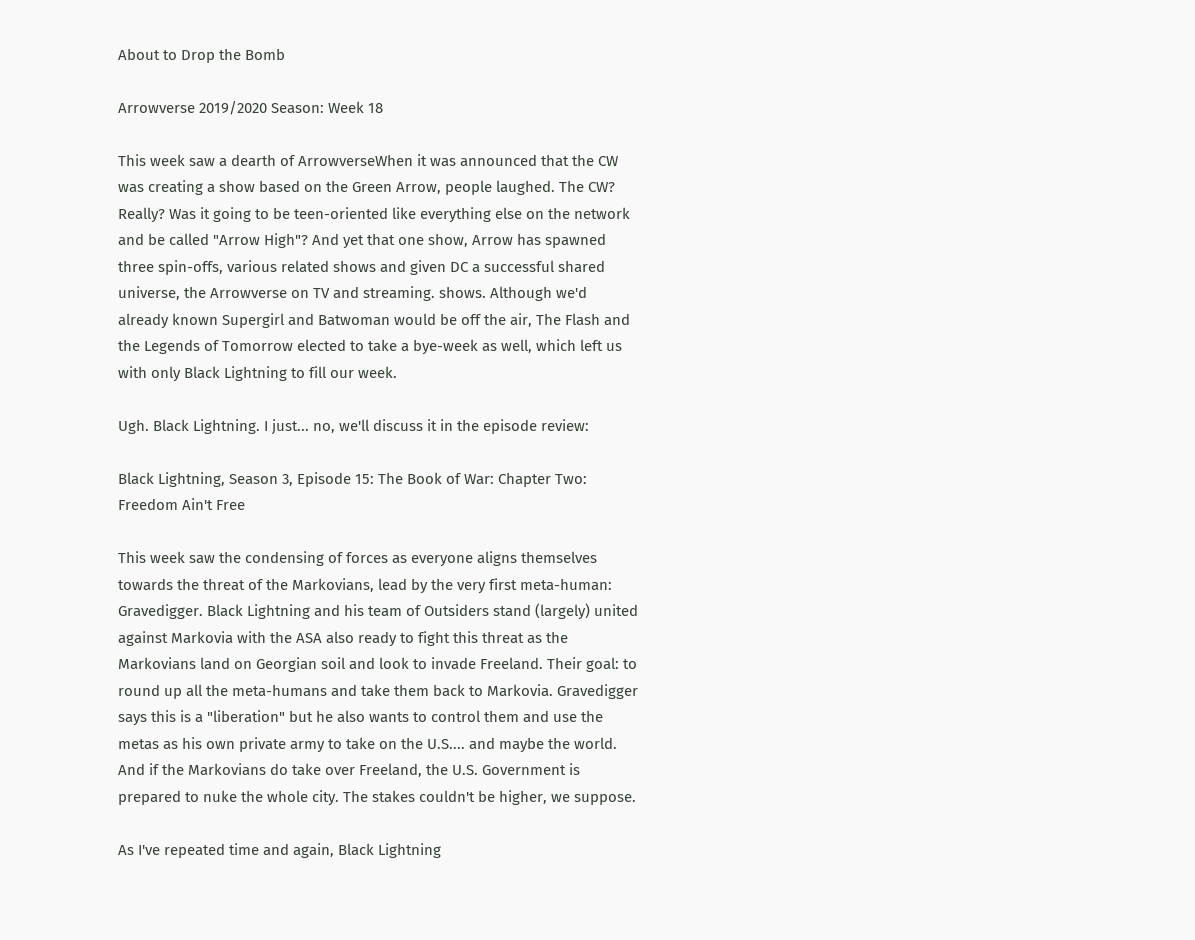About to Drop the Bomb

Arrowverse 2019/2020 Season: Week 18

This week saw a dearth of ArrowverseWhen it was announced that the CW was creating a show based on the Green Arrow, people laughed. The CW? Really? Was it going to be teen-oriented like everything else on the network and be called "Arrow High"? And yet that one show, Arrow has spawned three spin-offs, various related shows and given DC a successful shared universe, the Arrowverse on TV and streaming. shows. Although we'd already known Supergirl and Batwoman would be off the air, The Flash and the Legends of Tomorrow elected to take a bye-week as well, which left us with only Black Lightning to fill our week.

Ugh. Black Lightning. I just... no, we'll discuss it in the episode review:

Black Lightning, Season 3, Episode 15: The Book of War: Chapter Two: Freedom Ain't Free

This week saw the condensing of forces as everyone aligns themselves towards the threat of the Markovians, lead by the very first meta-human: Gravedigger. Black Lightning and his team of Outsiders stand (largely) united against Markovia with the ASA also ready to fight this threat as the Markovians land on Georgian soil and look to invade Freeland. Their goal: to round up all the meta-humans and take them back to Markovia. Gravedigger says this is a "liberation" but he also wants to control them and use the metas as his own private army to take on the U.S.... and maybe the world. And if the Markovians do take over Freeland, the U.S. Government is prepared to nuke the whole city. The stakes couldn't be higher, we suppose.

As I've repeated time and again, Black Lightning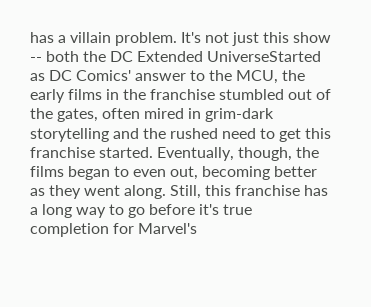has a villain problem. It's not just this show -- both the DC Extended UniverseStarted as DC Comics' answer to the MCU, the early films in the franchise stumbled out of the gates, often mired in grim-dark storytelling and the rushed need to get this franchise started. Eventually, though, the films began to even out, becoming better as they went along. Still, this franchise has a long way to go before it's true completion for Marvel's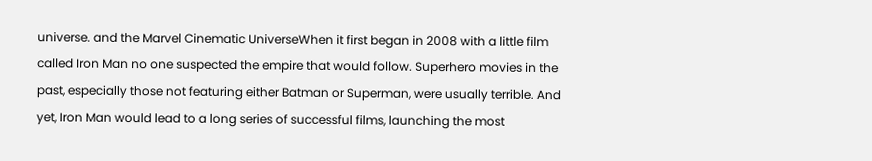universe. and the Marvel Cinematic UniverseWhen it first began in 2008 with a little film called Iron Man no one suspected the empire that would follow. Superhero movies in the past, especially those not featuring either Batman or Superman, were usually terrible. And yet, Iron Man would lead to a long series of successful films, launching the most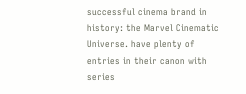successful cinema brand in history: the Marvel Cinematic Universe. have plenty of entries in their canon with series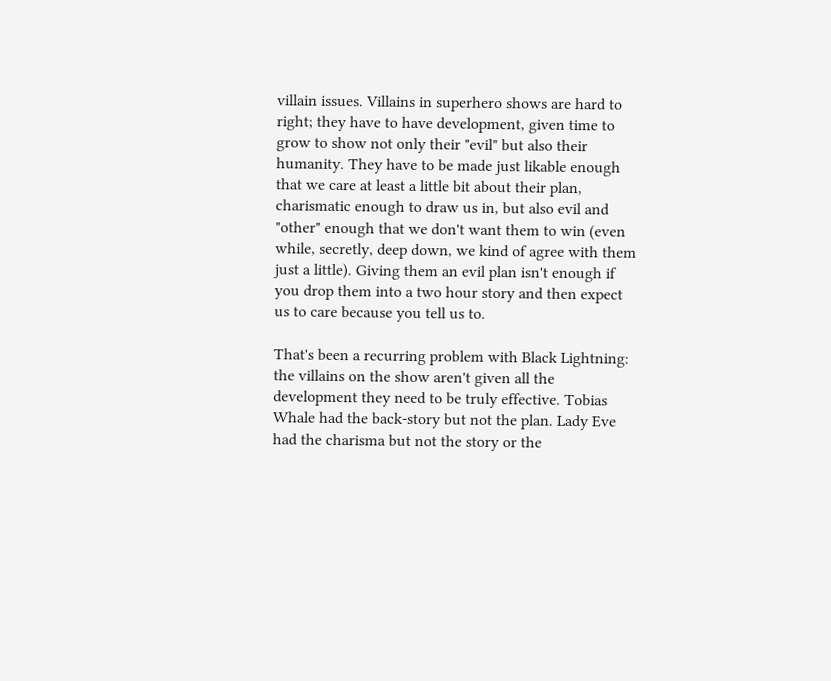villain issues. Villains in superhero shows are hard to right; they have to have development, given time to grow to show not only their "evil" but also their humanity. They have to be made just likable enough that we care at least a little bit about their plan, charismatic enough to draw us in, but also evil and "other" enough that we don't want them to win (even while, secretly, deep down, we kind of agree with them just a little). Giving them an evil plan isn't enough if you drop them into a two hour story and then expect us to care because you tell us to.

That's been a recurring problem with Black Lightning: the villains on the show aren't given all the development they need to be truly effective. Tobias Whale had the back-story but not the plan. Lady Eve had the charisma but not the story or the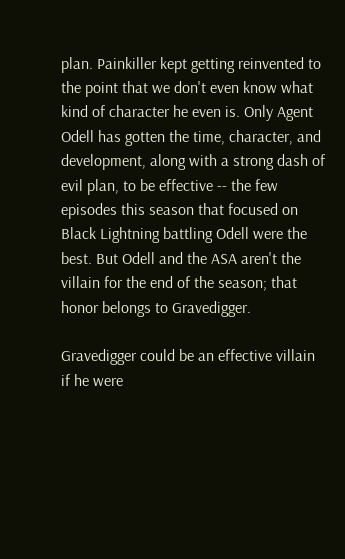plan. Painkiller kept getting reinvented to the point that we don't even know what kind of character he even is. Only Agent Odell has gotten the time, character, and development, along with a strong dash of evil plan, to be effective -- the few episodes this season that focused on Black Lightning battling Odell were the best. But Odell and the ASA aren't the villain for the end of the season; that honor belongs to Gravedigger.

Gravedigger could be an effective villain if he were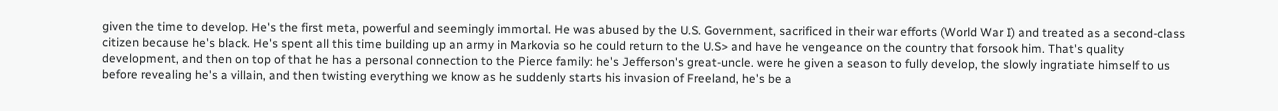given the time to develop. He's the first meta, powerful and seemingly immortal. He was abused by the U.S. Government, sacrificed in their war efforts (World War I) and treated as a second-class citizen because he's black. He's spent all this time building up an army in Markovia so he could return to the U.S> and have he vengeance on the country that forsook him. That's quality development, and then on top of that he has a personal connection to the Pierce family: he's Jefferson's great-uncle. were he given a season to fully develop, the slowly ingratiate himself to us before revealing he's a villain, and then twisting everything we know as he suddenly starts his invasion of Freeland, he's be a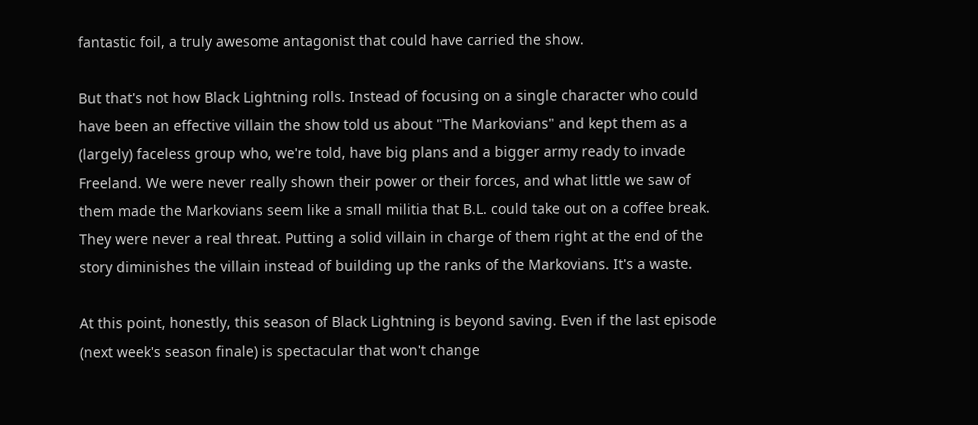fantastic foil, a truly awesome antagonist that could have carried the show.

But that's not how Black Lightning rolls. Instead of focusing on a single character who could have been an effective villain the show told us about "The Markovians" and kept them as a (largely) faceless group who, we're told, have big plans and a bigger army ready to invade Freeland. We were never really shown their power or their forces, and what little we saw of them made the Markovians seem like a small militia that B.L. could take out on a coffee break. They were never a real threat. Putting a solid villain in charge of them right at the end of the story diminishes the villain instead of building up the ranks of the Markovians. It's a waste.

At this point, honestly, this season of Black Lightning is beyond saving. Even if the last episode (next week's season finale) is spectacular that won't change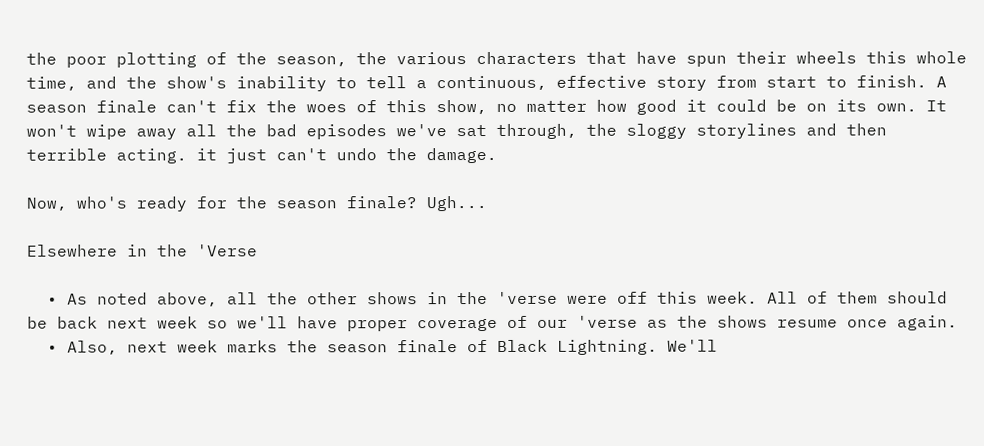the poor plotting of the season, the various characters that have spun their wheels this whole time, and the show's inability to tell a continuous, effective story from start to finish. A season finale can't fix the woes of this show, no matter how good it could be on its own. It won't wipe away all the bad episodes we've sat through, the sloggy storylines and then terrible acting. it just can't undo the damage.

Now, who's ready for the season finale? Ugh...

Elsewhere in the 'Verse

  • As noted above, all the other shows in the 'verse were off this week. All of them should be back next week so we'll have proper coverage of our 'verse as the shows resume once again.
  • Also, next week marks the season finale of Black Lightning. We'll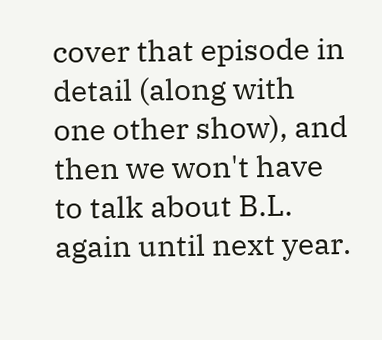cover that episode in detail (along with one other show), and then we won't have to talk about B.L. again until next year.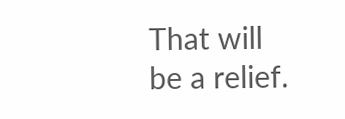That will be a relief.